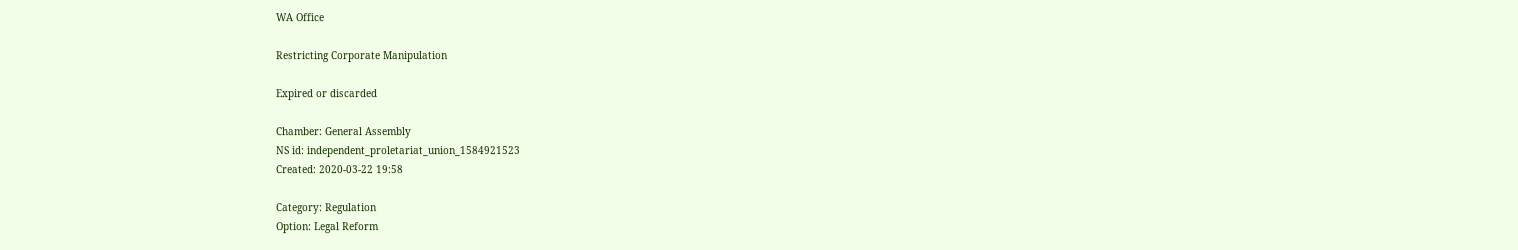WA Office

Restricting Corporate Manipulation

Expired or discarded

Chamber: General Assembly
NS id: independent_proletariat_union_1584921523
Created: 2020-03-22 19:58

Category: Regulation
Option: Legal Reform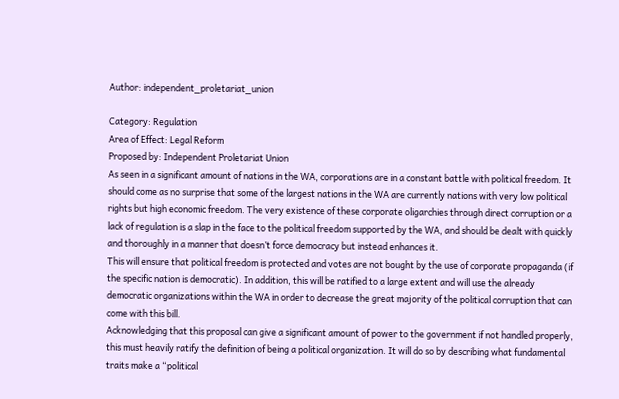Author: independent_proletariat_union

Category: Regulation
Area of Effect: Legal Reform
Proposed by: Independent Proletariat Union
As seen in a significant amount of nations in the WA, corporations are in a constant battle with political freedom. It should come as no surprise that some of the largest nations in the WA are currently nations with very low political rights but high economic freedom. The very existence of these corporate oligarchies through direct corruption or a lack of regulation is a slap in the face to the political freedom supported by the WA, and should be dealt with quickly and thoroughly in a manner that doesn’t force democracy but instead enhances it.
This will ensure that political freedom is protected and votes are not bought by the use of corporate propaganda (if the specific nation is democratic). In addition, this will be ratified to a large extent and will use the already democratic organizations within the WA in order to decrease the great majority of the political corruption that can come with this bill.
Acknowledging that this proposal can give a significant amount of power to the government if not handled properly, this must heavily ratify the definition of being a political organization. It will do so by describing what fundamental traits make a “political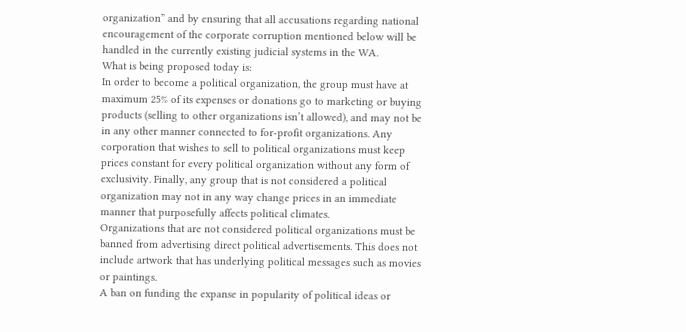organization” and by ensuring that all accusations regarding national encouragement of the corporate corruption mentioned below will be handled in the currently existing judicial systems in the WA.
What is being proposed today is:
In order to become a political organization, the group must have at maximum 25% of its expenses or donations go to marketing or buying products (selling to other organizations isn’t allowed), and may not be in any other manner connected to for-profit organizations. Any corporation that wishes to sell to political organizations must keep prices constant for every political organization without any form of exclusivity. Finally, any group that is not considered a political organization may not in any way change prices in an immediate manner that purposefully affects political climates.
Organizations that are not considered political organizations must be banned from advertising direct political advertisements. This does not include artwork that has underlying political messages such as movies or paintings.
A ban on funding the expanse in popularity of political ideas or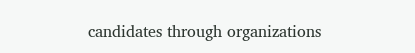candidates through organizations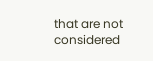that are not considered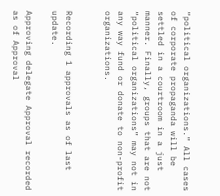“political organizations.” All cases of corporate propaganda will be settled in a courtroom in a just manner. Finally, groups that are not “political organizations” may not in any way fund or donate to non-profit organizations.


Recording 1 approvals as of last update.

Approving delegate Approval recorded as of Approval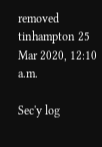removed
tinhampton 25 Mar 2020, 12:10 a.m.

Sec'y log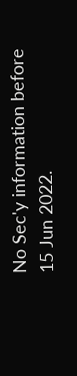No Sec'y information before 15 Jun 2022.